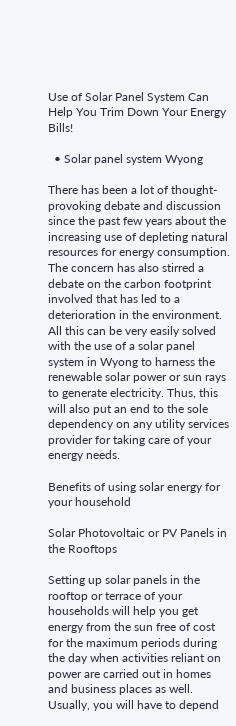Use of Solar Panel System Can Help You Trim Down Your Energy Bills!

  • Solar panel system Wyong

There has been a lot of thought-provoking debate and discussion since the past few years about the increasing use of depleting natural resources for energy consumption. The concern has also stirred a debate on the carbon footprint involved that has led to a deterioration in the environment. All this can be very easily solved with the use of a solar panel system in Wyong to harness the renewable solar power or sun rays to generate electricity. Thus, this will also put an end to the sole dependency on any utility services provider for taking care of your energy needs.

Benefits of using solar energy for your household

Solar Photovoltaic or PV Panels in the Rooftops

Setting up solar panels in the rooftop or terrace of your households will help you get energy from the sun free of cost for the maximum periods during the day when activities reliant on power are carried out in homes and business places as well. Usually, you will have to depend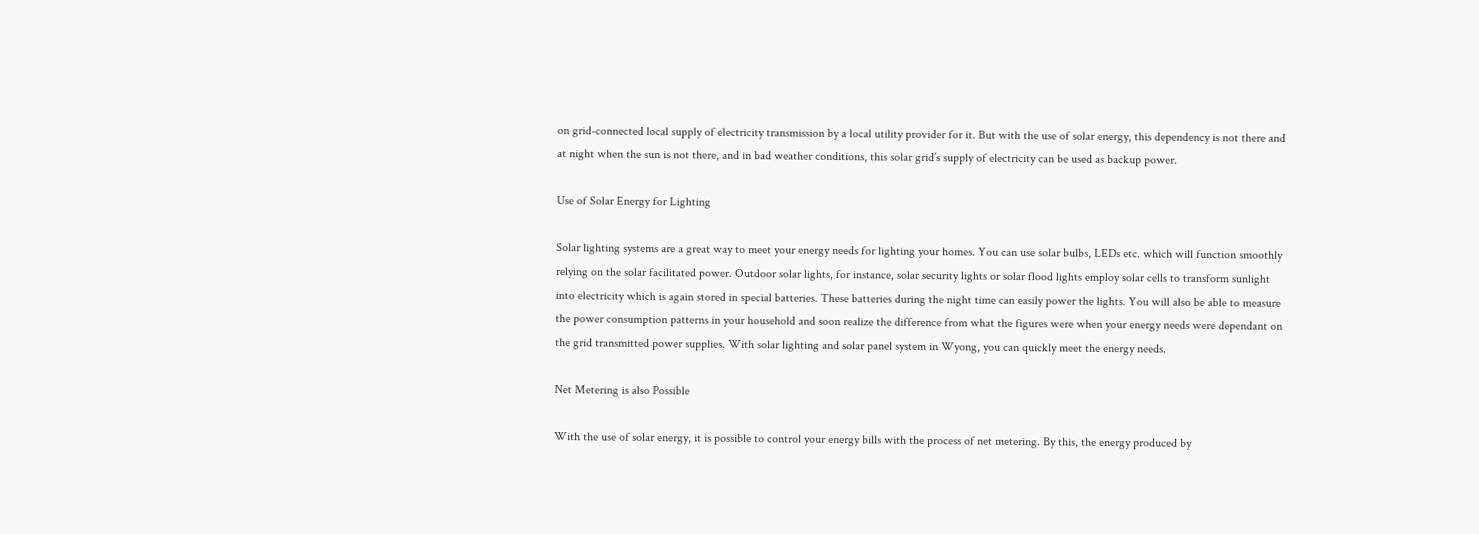on grid-connected local supply of electricity transmission by a local utility provider for it. But with the use of solar energy, this dependency is not there and at night when the sun is not there, and in bad weather conditions, this solar grid’s supply of electricity can be used as backup power.

Use of Solar Energy for Lighting

Solar lighting systems are a great way to meet your energy needs for lighting your homes. You can use solar bulbs, LEDs etc. which will function smoothly relying on the solar facilitated power. Outdoor solar lights, for instance, solar security lights or solar flood lights employ solar cells to transform sunlight into electricity which is again stored in special batteries. These batteries during the night time can easily power the lights. You will also be able to measure the power consumption patterns in your household and soon realize the difference from what the figures were when your energy needs were dependant on the grid transmitted power supplies. With solar lighting and solar panel system in Wyong, you can quickly meet the energy needs.

Net Metering is also Possible

With the use of solar energy, it is possible to control your energy bills with the process of net metering. By this, the energy produced by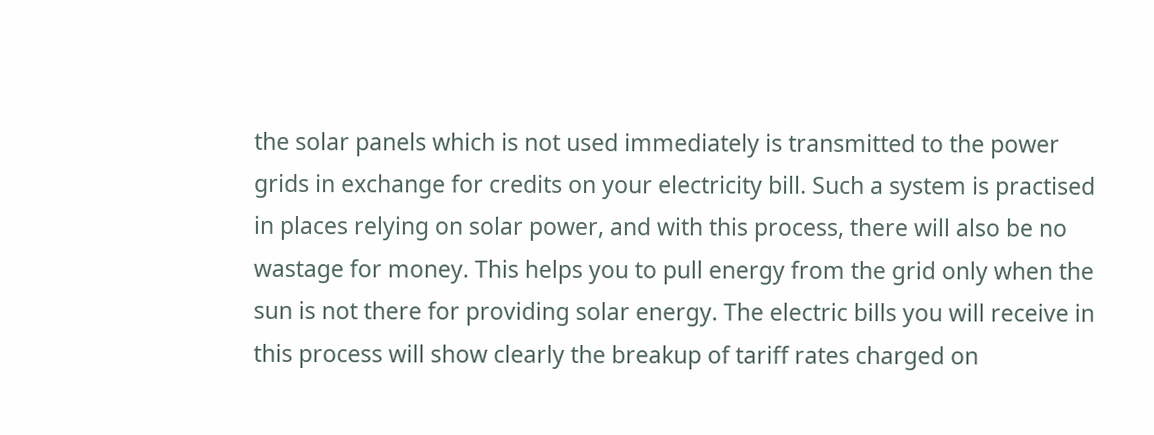the solar panels which is not used immediately is transmitted to the power grids in exchange for credits on your electricity bill. Such a system is practised in places relying on solar power, and with this process, there will also be no wastage for money. This helps you to pull energy from the grid only when the sun is not there for providing solar energy. The electric bills you will receive in this process will show clearly the breakup of tariff rates charged on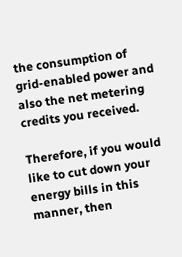the consumption of grid-enabled power and also the net metering credits you received.

Therefore, if you would like to cut down your energy bills in this manner, then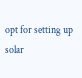opt for setting up solar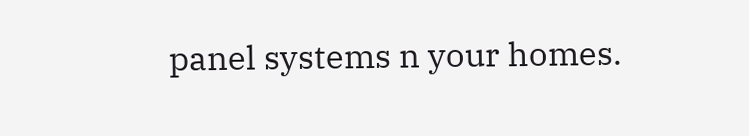panel systems n your homes.